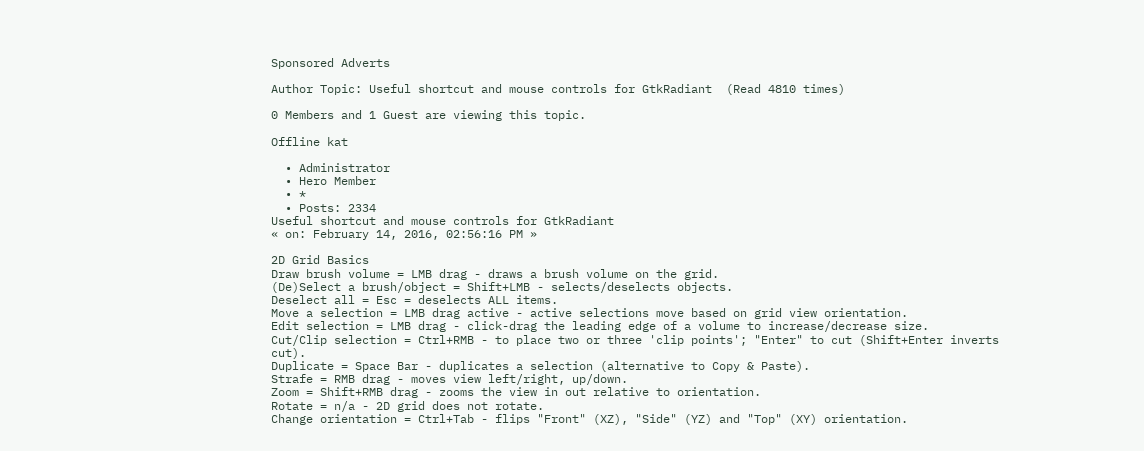Sponsored Adverts

Author Topic: Useful shortcut and mouse controls for GtkRadiant  (Read 4810 times)

0 Members and 1 Guest are viewing this topic.

Offline kat

  • Administrator
  • Hero Member
  • *
  • Posts: 2334
Useful shortcut and mouse controls for GtkRadiant
« on: February 14, 2016, 02:56:16 PM »

2D Grid Basics
Draw brush volume = LMB drag - draws a brush volume on the grid.
(De)Select a brush/object = Shift+LMB - selects/deselects objects.
Deselect all = Esc = deselects ALL items.
Move a selection = LMB drag active - active selections move based on grid view orientation.
Edit selection = LMB drag - click-drag the leading edge of a volume to increase/decrease size.
Cut/Clip selection = Ctrl+RMB - to place two or three 'clip points'; "Enter" to cut (Shift+Enter inverts cut).
Duplicate = Space Bar - duplicates a selection (alternative to Copy & Paste).
Strafe = RMB drag - moves view left/right, up/down.
Zoom = Shift+RMB drag - zooms the view in out relative to orientation.
Rotate = n/a - 2D grid does not rotate.
Change orientation = Ctrl+Tab - flips "Front" (XZ), "Side" (YZ) and "Top" (XY) orientation.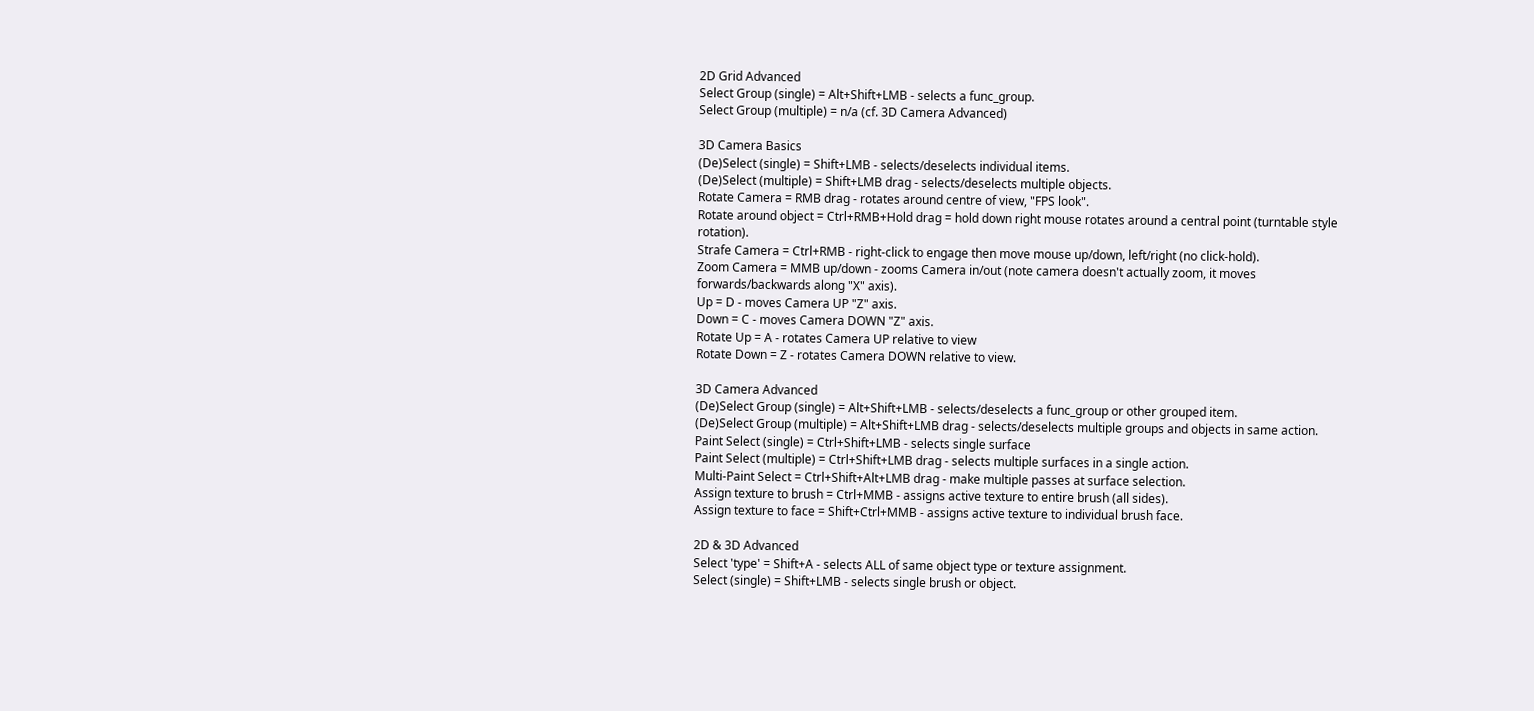2D Grid Advanced
Select Group (single) = Alt+Shift+LMB - selects a func_group.
Select Group (multiple) = n/a (cf. 3D Camera Advanced)

3D Camera Basics
(De)Select (single) = Shift+LMB - selects/deselects individual items.
(De)Select (multiple) = Shift+LMB drag - selects/deselects multiple objects.
Rotate Camera = RMB drag - rotates around centre of view, "FPS look".
Rotate around object = Ctrl+RMB+Hold drag = hold down right mouse rotates around a central point (turntable style rotation).
Strafe Camera = Ctrl+RMB - right-click to engage then move mouse up/down, left/right (no click-hold).
Zoom Camera = MMB up/down - zooms Camera in/out (note camera doesn't actually zoom, it moves forwards/backwards along "X" axis).
Up = D - moves Camera UP "Z" axis.
Down = C - moves Camera DOWN "Z" axis.
Rotate Up = A - rotates Camera UP relative to view
Rotate Down = Z - rotates Camera DOWN relative to view.

3D Camera Advanced
(De)Select Group (single) = Alt+Shift+LMB - selects/deselects a func_group or other grouped item.
(De)Select Group (multiple) = Alt+Shift+LMB drag - selects/deselects multiple groups and objects in same action.
Paint Select (single) = Ctrl+Shift+LMB - selects single surface
Paint Select (multiple) = Ctrl+Shift+LMB drag - selects multiple surfaces in a single action.
Multi-Paint Select = Ctrl+Shift+Alt+LMB drag - make multiple passes at surface selection.
Assign texture to brush = Ctrl+MMB - assigns active texture to entire brush (all sides).
Assign texture to face = Shift+Ctrl+MMB - assigns active texture to individual brush face.

2D & 3D Advanced
Select 'type' = Shift+A - selects ALL of same object type or texture assignment.
Select (single) = Shift+LMB - selects single brush or object.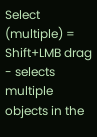Select (multiple) = Shift+LMB drag - selects multiple objects in the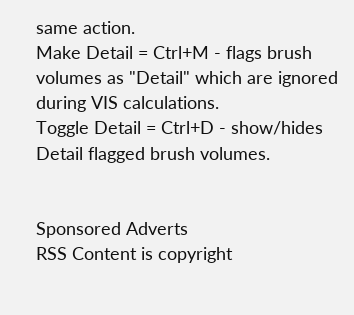same action.
Make Detail = Ctrl+M - flags brush volumes as "Detail" which are ignored during VIS calculations.
Toggle Detail = Ctrl+D - show/hides Detail flagged brush volumes.


Sponsored Adverts
RSS Content is copyright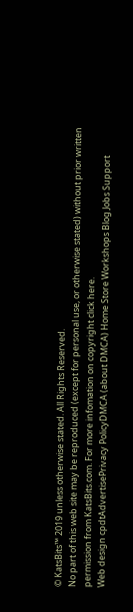© KatsBits™ 2019 unless otherwise stated. All Rights Reserved.
No part of this web site may be reproduced (except for personal use, or otherwise stated) without prior written permission from KatsBits.com. For more infomation on copyright click here.
Web design cpdtAdvertisePrivacy PolicyDMCA (about DMCA) Home Store Workshops Blog Jobs Support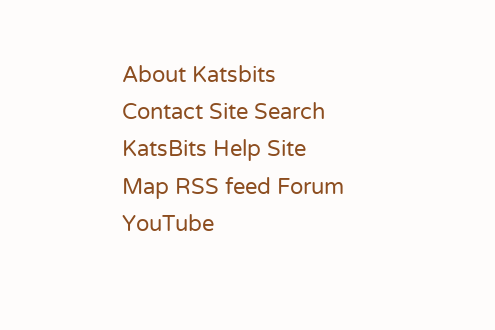About Katsbits Contact Site Search KatsBits Help Site Map RSS feed Forum YouTube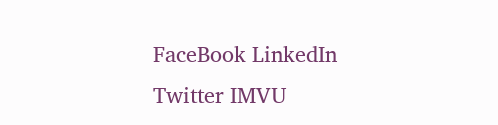FaceBook LinkedIn Twitter IMVU